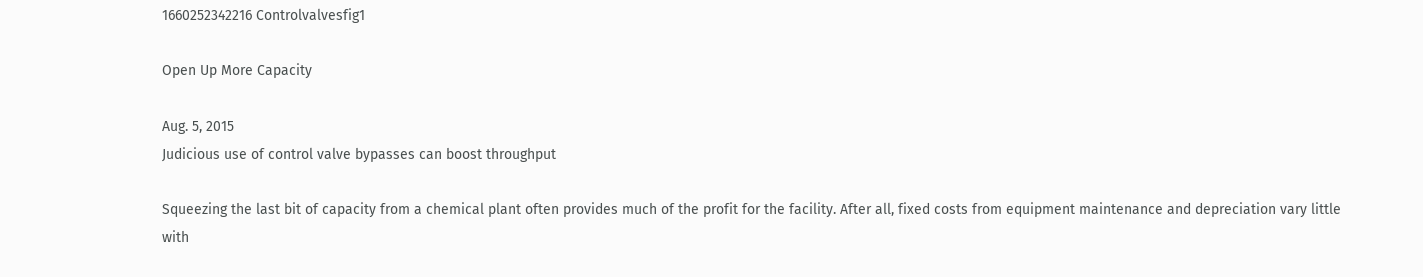1660252342216 Controlvalvesfig1

Open Up More Capacity

Aug. 5, 2015
Judicious use of control valve bypasses can boost throughput

Squeezing the last bit of capacity from a chemical plant often provides much of the profit for the facility. After all, fixed costs from equipment maintenance and depreciation vary little with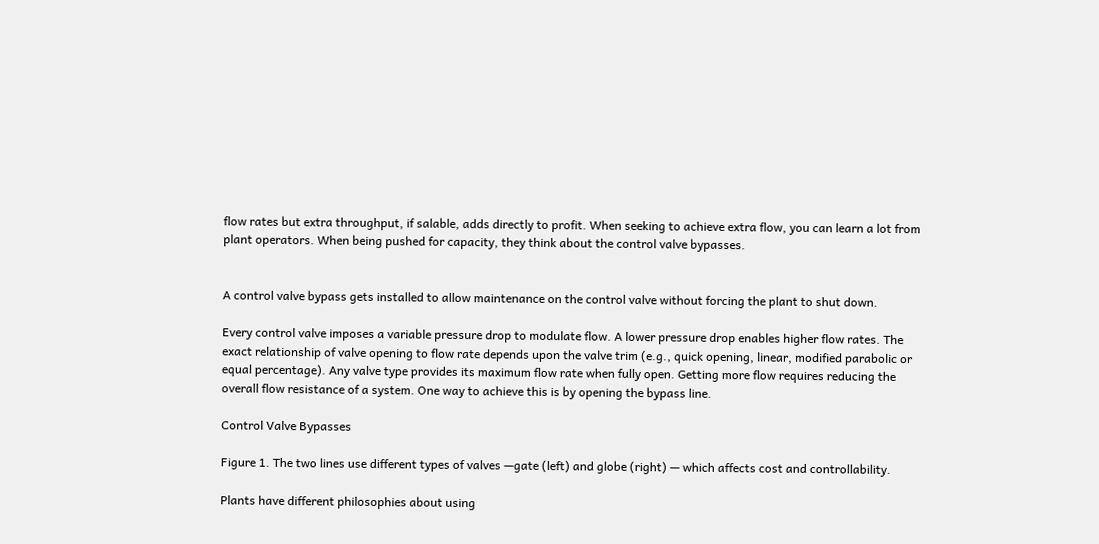flow rates but extra throughput, if salable, adds directly to profit. When seeking to achieve extra flow, you can learn a lot from plant operators. When being pushed for capacity, they think about the control valve bypasses.


A control valve bypass gets installed to allow maintenance on the control valve without forcing the plant to shut down.

Every control valve imposes a variable pressure drop to modulate flow. A lower pressure drop enables higher flow rates. The exact relationship of valve opening to flow rate depends upon the valve trim (e.g., quick opening, linear, modified parabolic or equal percentage). Any valve type provides its maximum flow rate when fully open. Getting more flow requires reducing the overall flow resistance of a system. One way to achieve this is by opening the bypass line.

Control Valve Bypasses

Figure 1. The two lines use different types of valves —gate (left) and globe (right) — which affects cost and controllability.

Plants have different philosophies about using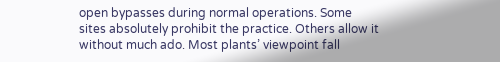open bypasses during normal operations. Some sites absolutely prohibit the practice. Others allow it without much ado. Most plants’ viewpoint fall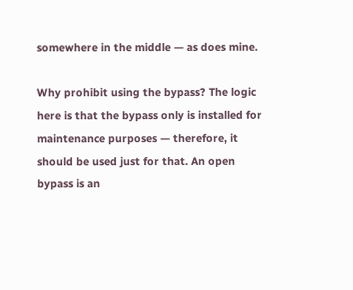somewhere in the middle — as does mine.

Why prohibit using the bypass? The logic here is that the bypass only is installed for maintenance purposes — therefore, it should be used just for that. An open bypass is an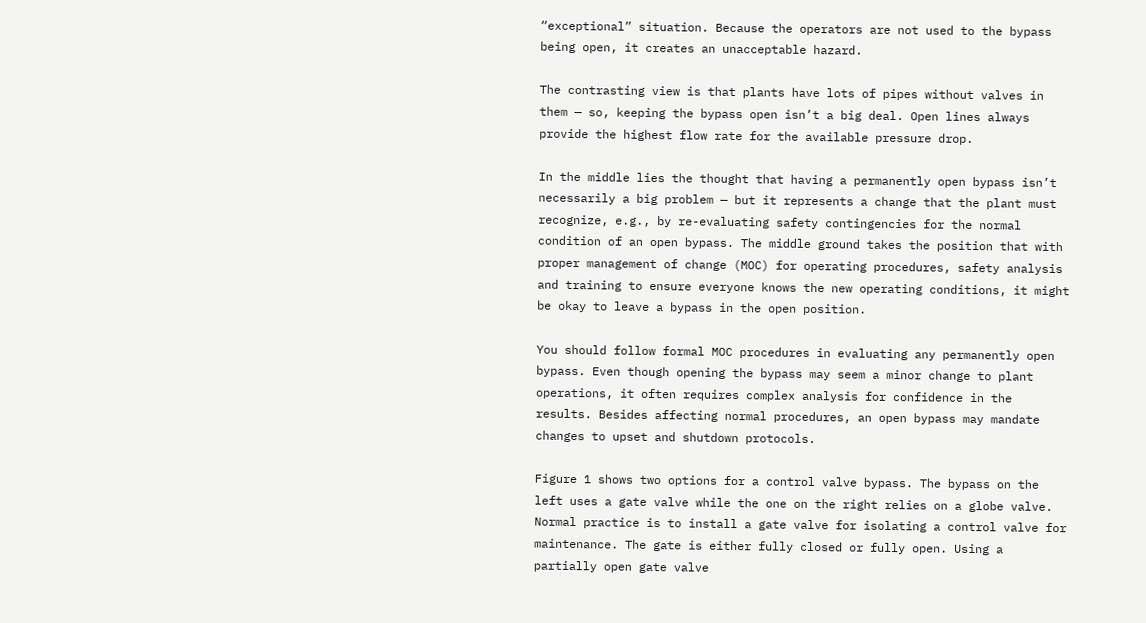“exceptional” situation. Because the operators are not used to the bypass being open, it creates an unacceptable hazard.

The contrasting view is that plants have lots of pipes without valves in them — so, keeping the bypass open isn’t a big deal. Open lines always provide the highest flow rate for the available pressure drop.

In the middle lies the thought that having a permanently open bypass isn’t necessarily a big problem — but it represents a change that the plant must recognize, e.g., by re-evaluating safety contingencies for the normal condition of an open bypass. The middle ground takes the position that with proper management of change (MOC) for operating procedures, safety analysis and training to ensure everyone knows the new operating conditions, it might be okay to leave a bypass in the open position.

You should follow formal MOC procedures in evaluating any permanently open bypass. Even though opening the bypass may seem a minor change to plant operations, it often requires complex analysis for confidence in the results. Besides affecting normal procedures, an open bypass may mandate changes to upset and shutdown protocols.

Figure 1 shows two options for a control valve bypass. The bypass on the left uses a gate valve while the one on the right relies on a globe valve. Normal practice is to install a gate valve for isolating a control valve for maintenance. The gate is either fully closed or fully open. Using a partially open gate valve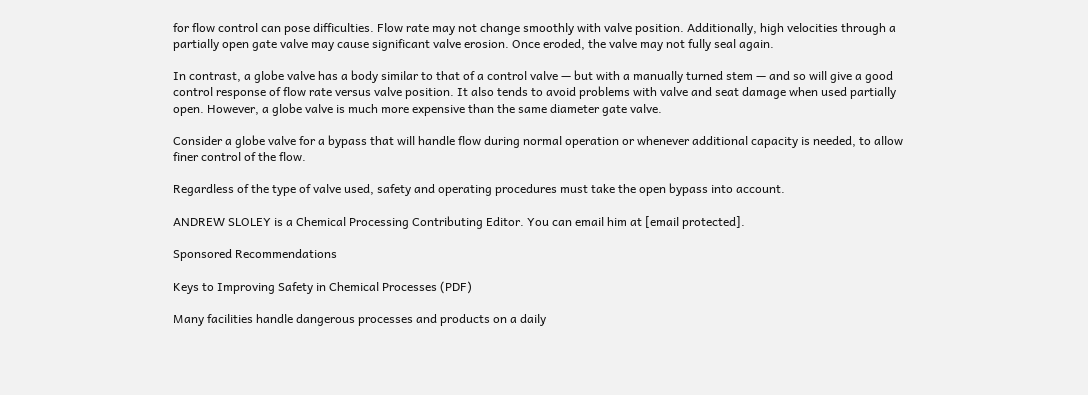for flow control can pose difficulties. Flow rate may not change smoothly with valve position. Additionally, high velocities through a partially open gate valve may cause significant valve erosion. Once eroded, the valve may not fully seal again.

In contrast, a globe valve has a body similar to that of a control valve — but with a manually turned stem — and so will give a good control response of flow rate versus valve position. It also tends to avoid problems with valve and seat damage when used partially open. However, a globe valve is much more expensive than the same diameter gate valve.

Consider a globe valve for a bypass that will handle flow during normal operation or whenever additional capacity is needed, to allow finer control of the flow.

Regardless of the type of valve used, safety and operating procedures must take the open bypass into account.

ANDREW SLOLEY is a Chemical Processing Contributing Editor. You can email him at [email protected].

Sponsored Recommendations

Keys to Improving Safety in Chemical Processes (PDF)

Many facilities handle dangerous processes and products on a daily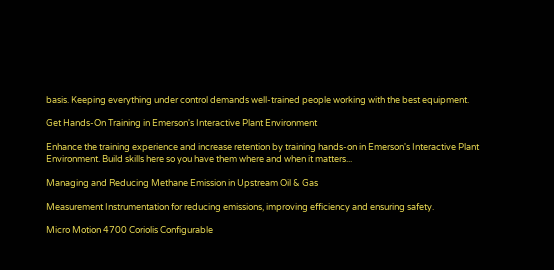basis. Keeping everything under control demands well-trained people working with the best equipment.

Get Hands-On Training in Emerson's Interactive Plant Environment

Enhance the training experience and increase retention by training hands-on in Emerson's Interactive Plant Environment. Build skills here so you have them where and when it matters...

Managing and Reducing Methane Emission in Upstream Oil & Gas

Measurement Instrumentation for reducing emissions, improving efficiency and ensuring safety.

Micro Motion 4700 Coriolis Configurable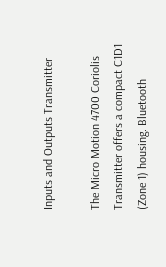Inputs and Outputs Transmitter

The Micro Motion 4700 Coriolis Transmitter offers a compact C1D1 (Zone 1) housing. Bluetooth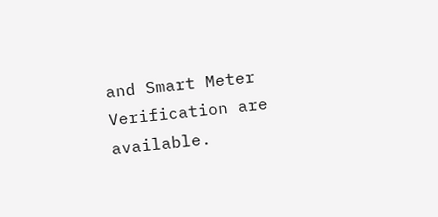and Smart Meter Verification are available.